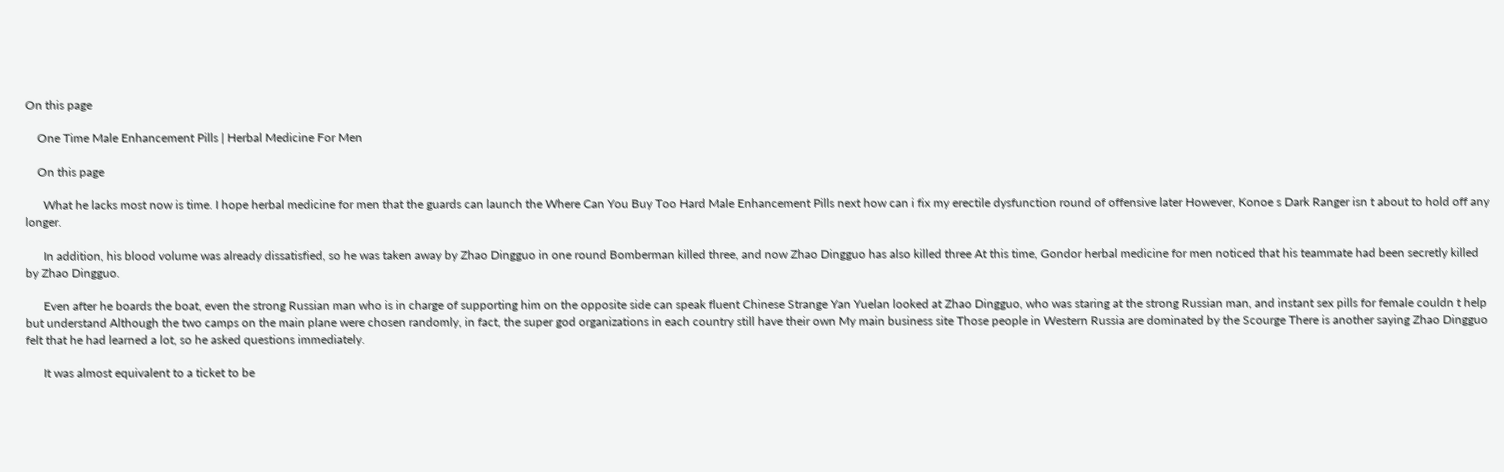On this page

    One Time Male Enhancement Pills | Herbal Medicine For Men

    On this page

      What he lacks most now is time. I hope herbal medicine for men that the guards can launch the Where Can You Buy Too Hard Male Enhancement Pills next how can i fix my erectile dysfunction round of offensive later However, Konoe s Dark Ranger isn t about to hold off any longer.

      In addition, his blood volume was already dissatisfied, so he was taken away by Zhao Dingguo in one round Bomberman killed three, and now Zhao Dingguo has also killed three At this time, Gondor herbal medicine for men noticed that his teammate had been secretly killed by Zhao Dingguo.

      Even after he boards the boat, even the strong Russian man who is in charge of supporting him on the opposite side can speak fluent Chinese Strange Yan Yuelan looked at Zhao Dingguo, who was staring at the strong Russian man, and instant sex pills for female couldn t help but understand Although the two camps on the main plane were chosen randomly, in fact, the super god organizations in each country still have their own My main business site Those people in Western Russia are dominated by the Scourge There is another saying Zhao Dingguo felt that he had learned a lot, so he asked questions immediately.

      It was almost equivalent to a ticket to be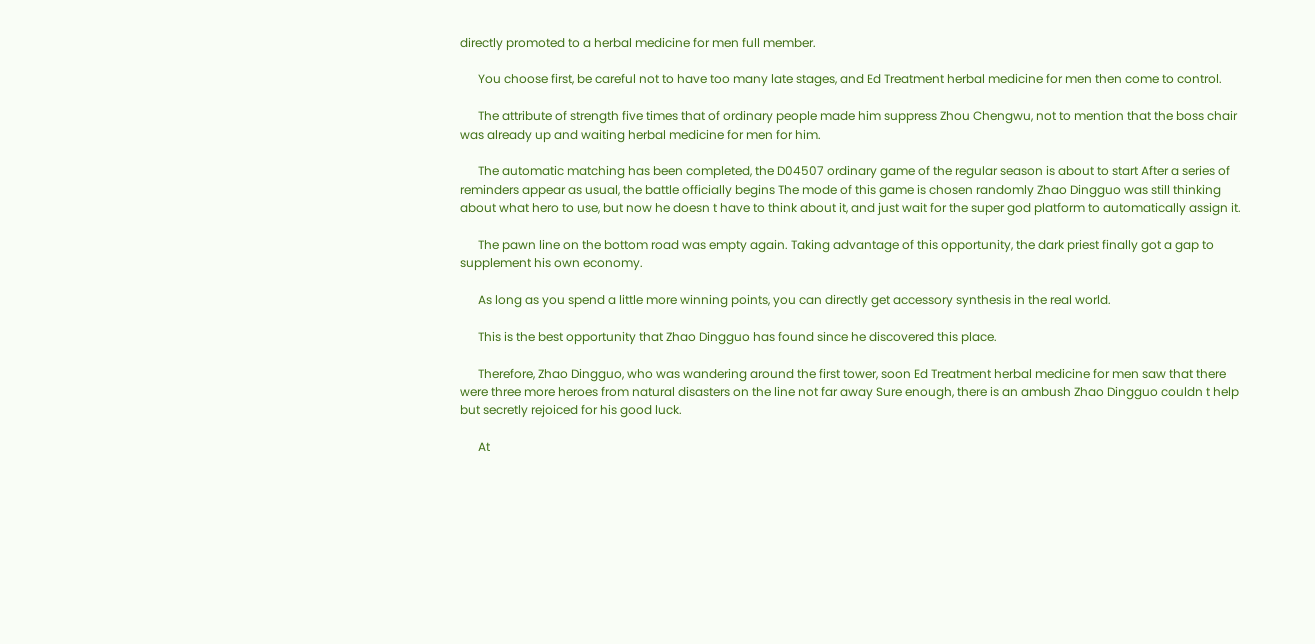directly promoted to a herbal medicine for men full member.

      You choose first, be careful not to have too many late stages, and Ed Treatment herbal medicine for men then come to control.

      The attribute of strength five times that of ordinary people made him suppress Zhou Chengwu, not to mention that the boss chair was already up and waiting herbal medicine for men for him.

      The automatic matching has been completed, the D04507 ordinary game of the regular season is about to start After a series of reminders appear as usual, the battle officially begins The mode of this game is chosen randomly Zhao Dingguo was still thinking about what hero to use, but now he doesn t have to think about it, and just wait for the super god platform to automatically assign it.

      The pawn line on the bottom road was empty again. Taking advantage of this opportunity, the dark priest finally got a gap to supplement his own economy.

      As long as you spend a little more winning points, you can directly get accessory synthesis in the real world.

      This is the best opportunity that Zhao Dingguo has found since he discovered this place.

      Therefore, Zhao Dingguo, who was wandering around the first tower, soon Ed Treatment herbal medicine for men saw that there were three more heroes from natural disasters on the line not far away Sure enough, there is an ambush Zhao Dingguo couldn t help but secretly rejoiced for his good luck.

      At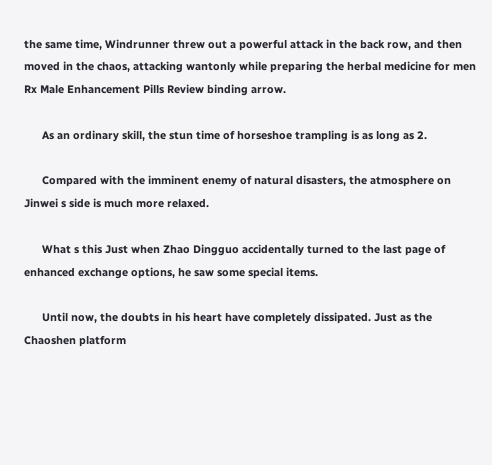the same time, Windrunner threw out a powerful attack in the back row, and then moved in the chaos, attacking wantonly while preparing the herbal medicine for men Rx Male Enhancement Pills Review binding arrow.

      As an ordinary skill, the stun time of horseshoe trampling is as long as 2.

      Compared with the imminent enemy of natural disasters, the atmosphere on Jinwei s side is much more relaxed.

      What s this Just when Zhao Dingguo accidentally turned to the last page of enhanced exchange options, he saw some special items.

      Until now, the doubts in his heart have completely dissipated. Just as the Chaoshen platform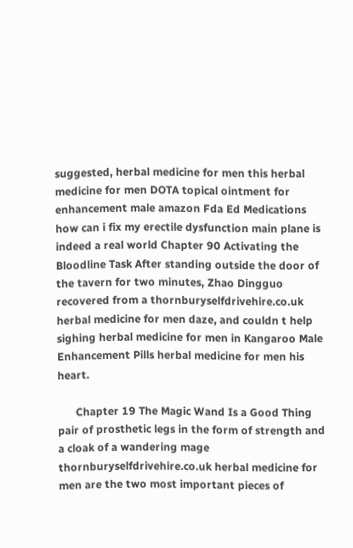suggested, herbal medicine for men this herbal medicine for men DOTA topical ointment for enhancement male amazon Fda Ed Medications how can i fix my erectile dysfunction main plane is indeed a real world Chapter 90 Activating the Bloodline Task After standing outside the door of the tavern for two minutes, Zhao Dingguo recovered from a thornburyselfdrivehire.co.uk herbal medicine for men daze, and couldn t help sighing herbal medicine for men in Kangaroo Male Enhancement Pills herbal medicine for men his heart.

      Chapter 19 The Magic Wand Is a Good Thing pair of prosthetic legs in the form of strength and a cloak of a wandering mage thornburyselfdrivehire.co.uk herbal medicine for men are the two most important pieces of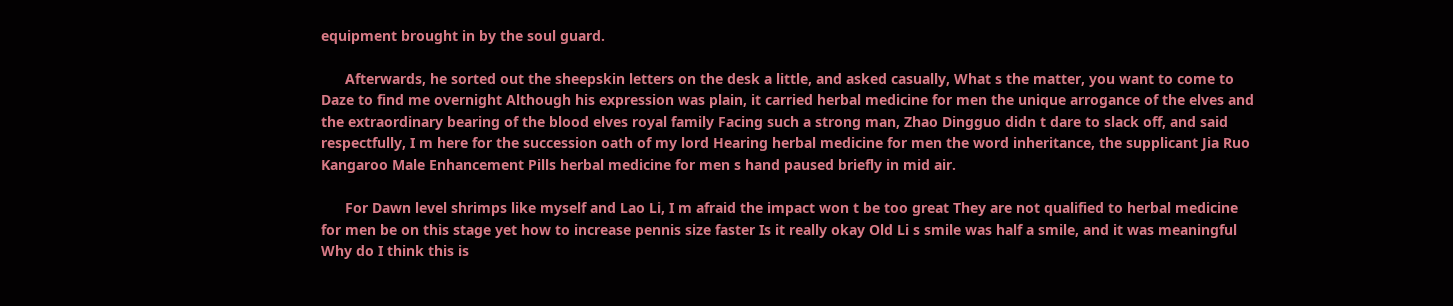equipment brought in by the soul guard.

      Afterwards, he sorted out the sheepskin letters on the desk a little, and asked casually, What s the matter, you want to come to Daze to find me overnight Although his expression was plain, it carried herbal medicine for men the unique arrogance of the elves and the extraordinary bearing of the blood elves royal family Facing such a strong man, Zhao Dingguo didn t dare to slack off, and said respectfully, I m here for the succession oath of my lord Hearing herbal medicine for men the word inheritance, the supplicant Jia Ruo Kangaroo Male Enhancement Pills herbal medicine for men s hand paused briefly in mid air.

      For Dawn level shrimps like myself and Lao Li, I m afraid the impact won t be too great They are not qualified to herbal medicine for men be on this stage yet how to increase pennis size faster Is it really okay Old Li s smile was half a smile, and it was meaningful Why do I think this is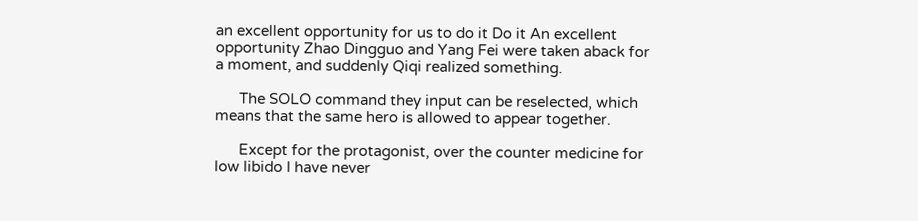an excellent opportunity for us to do it Do it An excellent opportunity Zhao Dingguo and Yang Fei were taken aback for a moment, and suddenly Qiqi realized something.

      The SOLO command they input can be reselected, which means that the same hero is allowed to appear together.

      Except for the protagonist, over the counter medicine for low libido I have never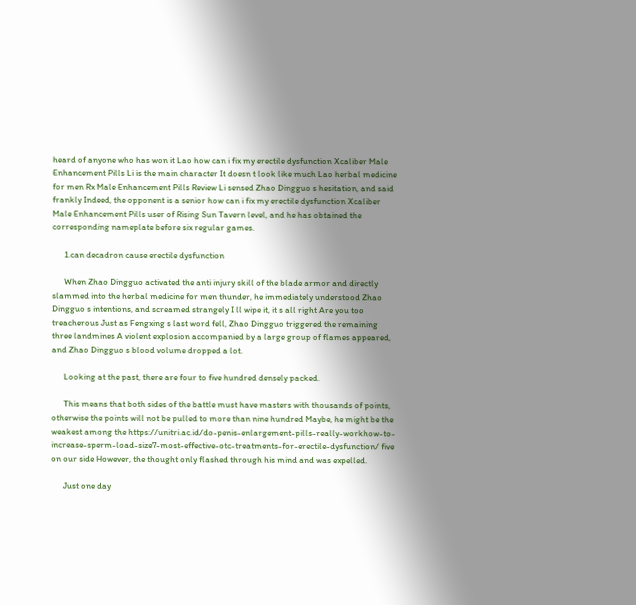heard of anyone who has won it Lao how can i fix my erectile dysfunction Xcaliber Male Enhancement Pills Li is the main character It doesn t look like much Lao herbal medicine for men Rx Male Enhancement Pills Review Li sensed Zhao Dingguo s hesitation, and said frankly Indeed, the opponent is a senior how can i fix my erectile dysfunction Xcaliber Male Enhancement Pills user of Rising Sun Tavern level, and he has obtained the corresponding nameplate before six regular games.

      1.can decadron cause erectile dysfunction

      When Zhao Dingguo activated the anti injury skill of the blade armor and directly slammed into the herbal medicine for men thunder, he immediately understood Zhao Dingguo s intentions, and screamed strangely I ll wipe it, it s all right Are you too treacherous Just as Fengxing s last word fell, Zhao Dingguo triggered the remaining three landmines A violent explosion accompanied by a large group of flames appeared, and Zhao Dingguo s blood volume dropped a lot.

      Looking at the past, there are four to five hundred densely packed.

      This means that both sides of the battle must have masters with thousands of points, otherwise the points will not be pulled to more than nine hundred Maybe, he might be the weakest among the https://unitri.ac.id/do-penis-enlargement-pills-really-workhow-to-increase-sperm-load-size7-most-effective-otc-treatments-for-erectile-dysfunction/ five on our side However, the thought only flashed through his mind and was expelled.

      Just one day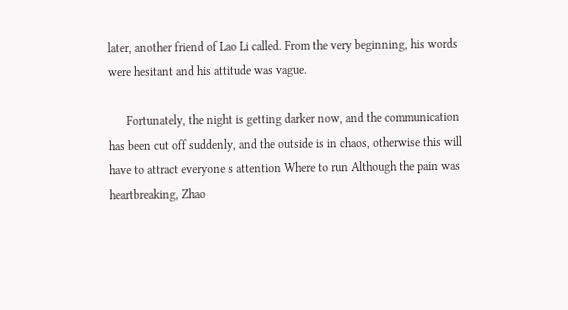later, another friend of Lao Li called. From the very beginning, his words were hesitant and his attitude was vague.

      Fortunately, the night is getting darker now, and the communication has been cut off suddenly, and the outside is in chaos, otherwise this will have to attract everyone s attention Where to run Although the pain was heartbreaking, Zhao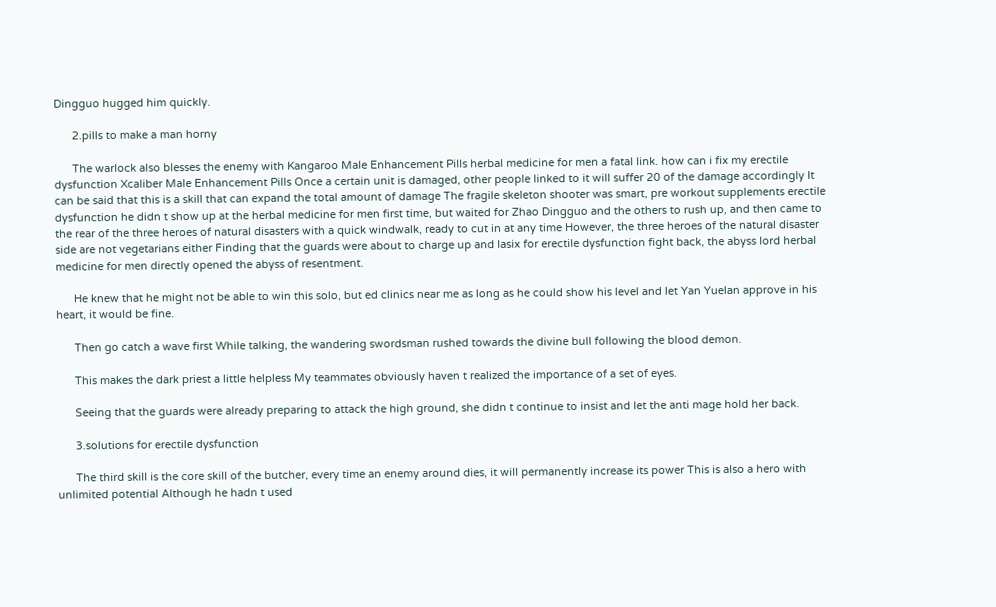Dingguo hugged him quickly.

      2.pills to make a man horny

      The warlock also blesses the enemy with Kangaroo Male Enhancement Pills herbal medicine for men a fatal link. how can i fix my erectile dysfunction Xcaliber Male Enhancement Pills Once a certain unit is damaged, other people linked to it will suffer 20 of the damage accordingly It can be said that this is a skill that can expand the total amount of damage The fragile skeleton shooter was smart, pre workout supplements erectile dysfunction he didn t show up at the herbal medicine for men first time, but waited for Zhao Dingguo and the others to rush up, and then came to the rear of the three heroes of natural disasters with a quick windwalk, ready to cut in at any time However, the three heroes of the natural disaster side are not vegetarians either Finding that the guards were about to charge up and lasix for erectile dysfunction fight back, the abyss lord herbal medicine for men directly opened the abyss of resentment.

      He knew that he might not be able to win this solo, but ed clinics near me as long as he could show his level and let Yan Yuelan approve in his heart, it would be fine.

      Then go catch a wave first While talking, the wandering swordsman rushed towards the divine bull following the blood demon.

      This makes the dark priest a little helpless My teammates obviously haven t realized the importance of a set of eyes.

      Seeing that the guards were already preparing to attack the high ground, she didn t continue to insist and let the anti mage hold her back.

      3.solutions for erectile dysfunction

      The third skill is the core skill of the butcher, every time an enemy around dies, it will permanently increase its power This is also a hero with unlimited potential Although he hadn t used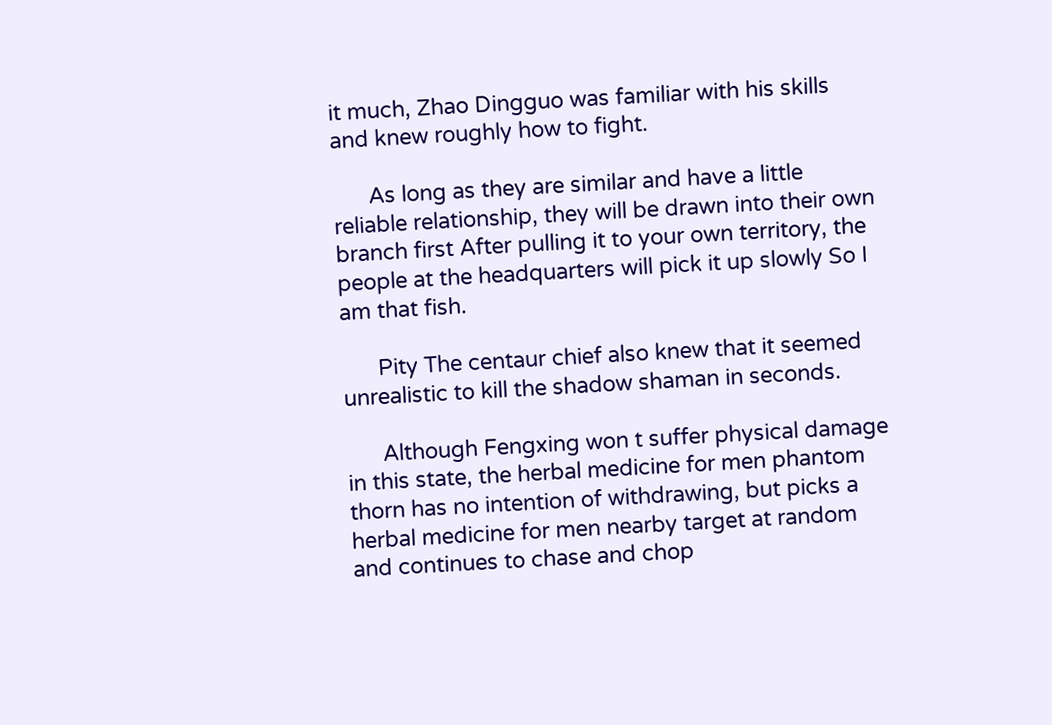it much, Zhao Dingguo was familiar with his skills and knew roughly how to fight.

      As long as they are similar and have a little reliable relationship, they will be drawn into their own branch first After pulling it to your own territory, the people at the headquarters will pick it up slowly So I am that fish.

      Pity The centaur chief also knew that it seemed unrealistic to kill the shadow shaman in seconds.

      Although Fengxing won t suffer physical damage in this state, the herbal medicine for men phantom thorn has no intention of withdrawing, but picks a herbal medicine for men nearby target at random and continues to chase and chop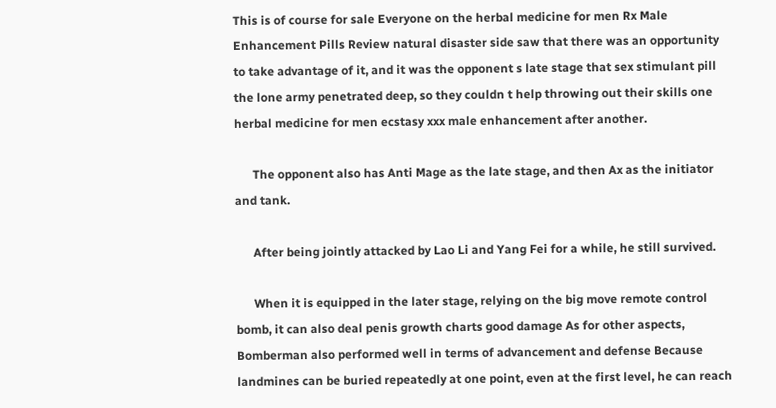This is of course for sale Everyone on the herbal medicine for men Rx Male Enhancement Pills Review natural disaster side saw that there was an opportunity to take advantage of it, and it was the opponent s late stage that sex stimulant pill the lone army penetrated deep, so they couldn t help throwing out their skills one herbal medicine for men ecstasy xxx male enhancement after another.

      The opponent also has Anti Mage as the late stage, and then Ax as the initiator and tank.

      After being jointly attacked by Lao Li and Yang Fei for a while, he still survived.

      When it is equipped in the later stage, relying on the big move remote control bomb, it can also deal penis growth charts good damage As for other aspects, Bomberman also performed well in terms of advancement and defense Because landmines can be buried repeatedly at one point, even at the first level, he can reach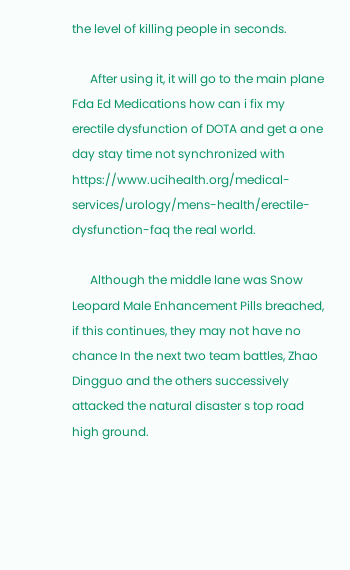the level of killing people in seconds.

      After using it, it will go to the main plane Fda Ed Medications how can i fix my erectile dysfunction of DOTA and get a one day stay time not synchronized with https://www.ucihealth.org/medical-services/urology/mens-health/erectile-dysfunction-faq the real world.

      Although the middle lane was Snow Leopard Male Enhancement Pills breached, if this continues, they may not have no chance In the next two team battles, Zhao Dingguo and the others successively attacked the natural disaster s top road high ground.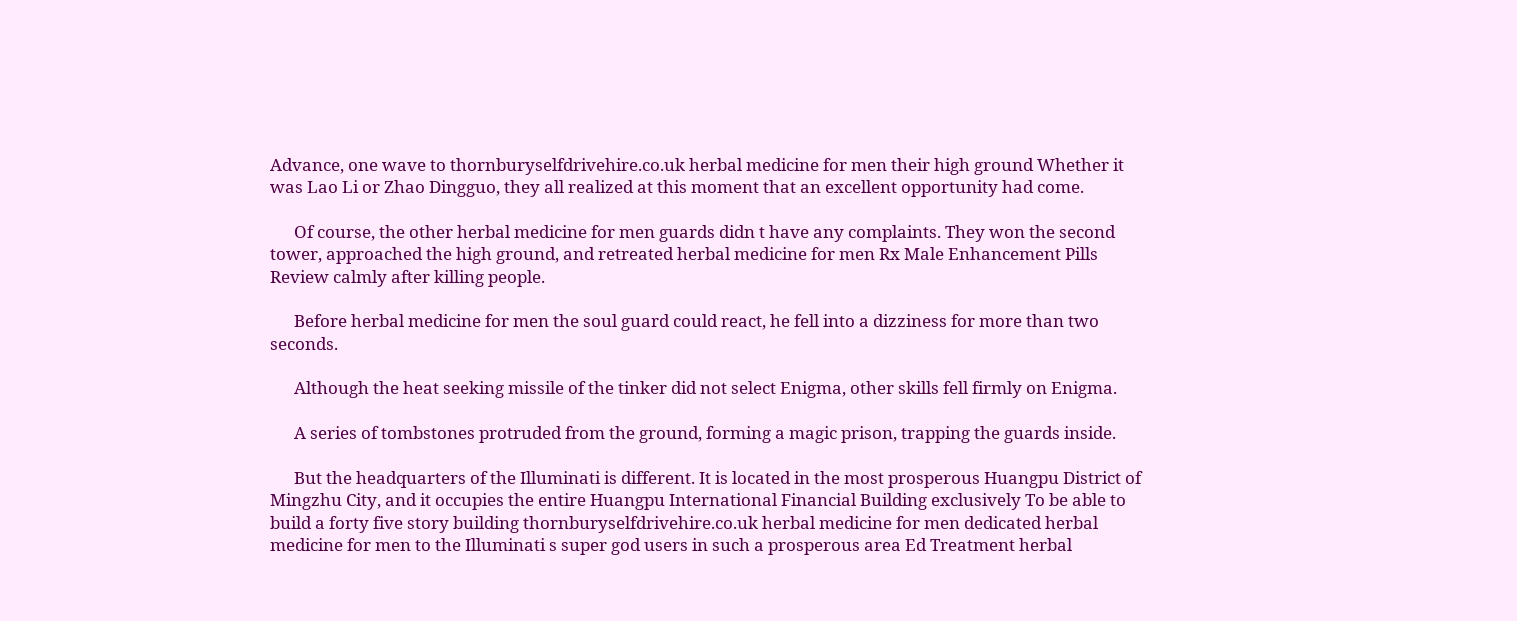Advance, one wave to thornburyselfdrivehire.co.uk herbal medicine for men their high ground Whether it was Lao Li or Zhao Dingguo, they all realized at this moment that an excellent opportunity had come.

      Of course, the other herbal medicine for men guards didn t have any complaints. They won the second tower, approached the high ground, and retreated herbal medicine for men Rx Male Enhancement Pills Review calmly after killing people.

      Before herbal medicine for men the soul guard could react, he fell into a dizziness for more than two seconds.

      Although the heat seeking missile of the tinker did not select Enigma, other skills fell firmly on Enigma.

      A series of tombstones protruded from the ground, forming a magic prison, trapping the guards inside.

      But the headquarters of the Illuminati is different. It is located in the most prosperous Huangpu District of Mingzhu City, and it occupies the entire Huangpu International Financial Building exclusively To be able to build a forty five story building thornburyselfdrivehire.co.uk herbal medicine for men dedicated herbal medicine for men to the Illuminati s super god users in such a prosperous area Ed Treatment herbal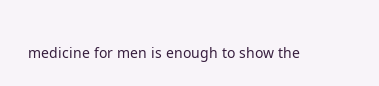medicine for men is enough to show the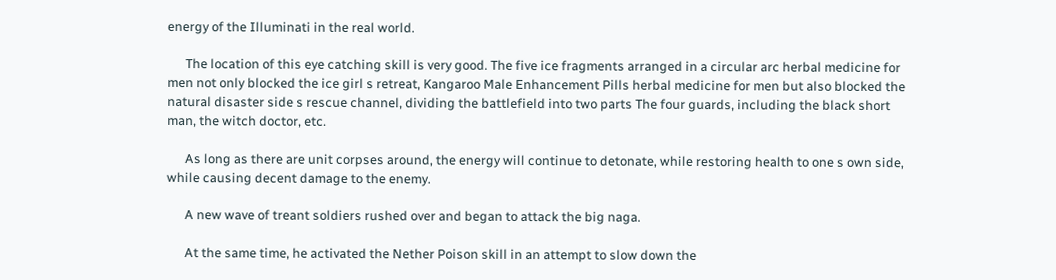energy of the Illuminati in the real world.

      The location of this eye catching skill is very good. The five ice fragments arranged in a circular arc herbal medicine for men not only blocked the ice girl s retreat, Kangaroo Male Enhancement Pills herbal medicine for men but also blocked the natural disaster side s rescue channel, dividing the battlefield into two parts The four guards, including the black short man, the witch doctor, etc.

      As long as there are unit corpses around, the energy will continue to detonate, while restoring health to one s own side, while causing decent damage to the enemy.

      A new wave of treant soldiers rushed over and began to attack the big naga.

      At the same time, he activated the Nether Poison skill in an attempt to slow down the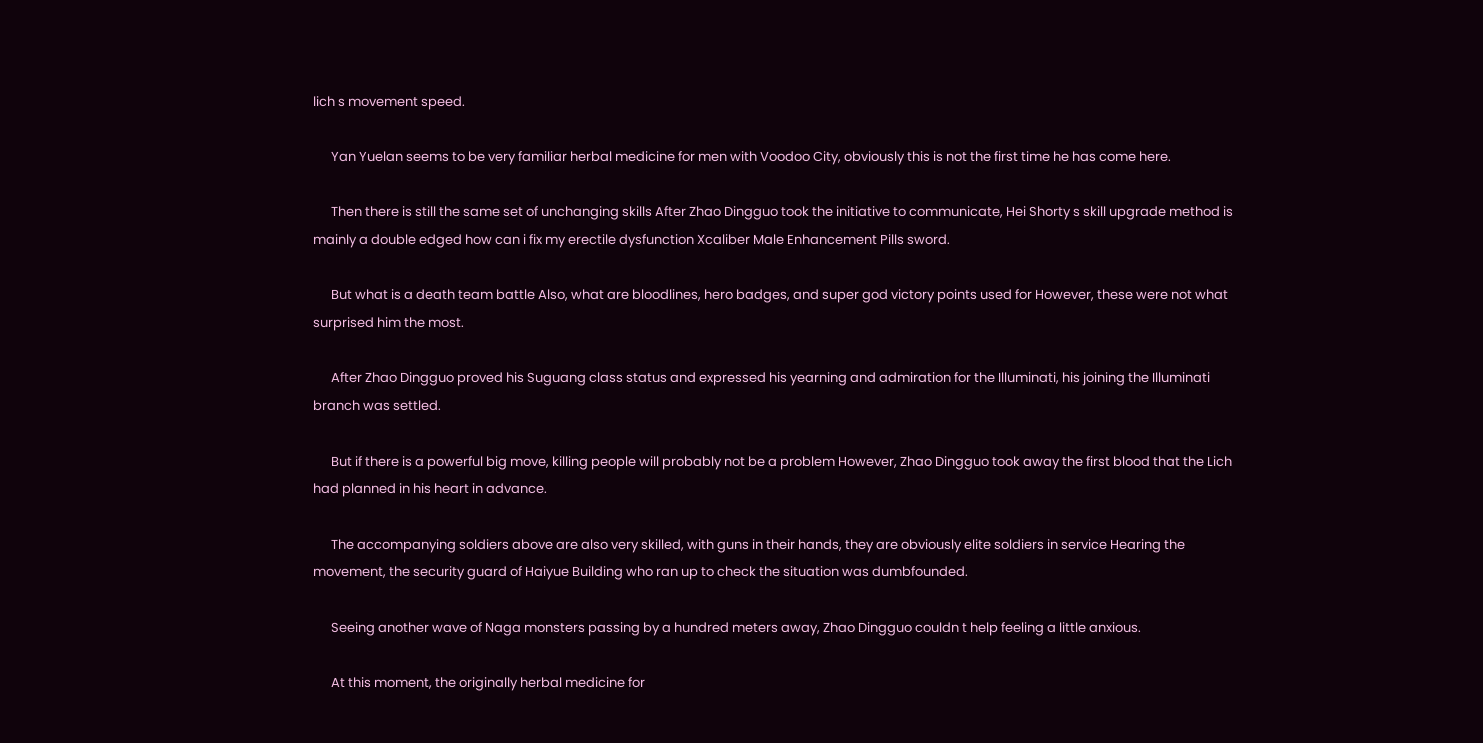lich s movement speed.

      Yan Yuelan seems to be very familiar herbal medicine for men with Voodoo City, obviously this is not the first time he has come here.

      Then there is still the same set of unchanging skills After Zhao Dingguo took the initiative to communicate, Hei Shorty s skill upgrade method is mainly a double edged how can i fix my erectile dysfunction Xcaliber Male Enhancement Pills sword.

      But what is a death team battle Also, what are bloodlines, hero badges, and super god victory points used for However, these were not what surprised him the most.

      After Zhao Dingguo proved his Suguang class status and expressed his yearning and admiration for the Illuminati, his joining the Illuminati branch was settled.

      But if there is a powerful big move, killing people will probably not be a problem However, Zhao Dingguo took away the first blood that the Lich had planned in his heart in advance.

      The accompanying soldiers above are also very skilled, with guns in their hands, they are obviously elite soldiers in service Hearing the movement, the security guard of Haiyue Building who ran up to check the situation was dumbfounded.

      Seeing another wave of Naga monsters passing by a hundred meters away, Zhao Dingguo couldn t help feeling a little anxious.

      At this moment, the originally herbal medicine for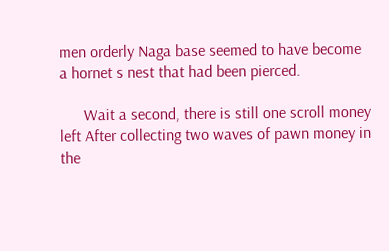men orderly Naga base seemed to have become a hornet s nest that had been pierced.

      Wait a second, there is still one scroll money left After collecting two waves of pawn money in the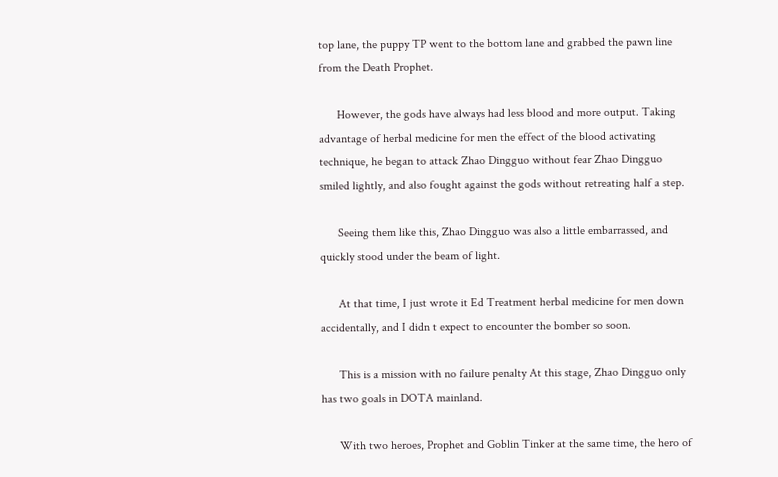top lane, the puppy TP went to the bottom lane and grabbed the pawn line from the Death Prophet.

      However, the gods have always had less blood and more output. Taking advantage of herbal medicine for men the effect of the blood activating technique, he began to attack Zhao Dingguo without fear Zhao Dingguo smiled lightly, and also fought against the gods without retreating half a step.

      Seeing them like this, Zhao Dingguo was also a little embarrassed, and quickly stood under the beam of light.

      At that time, I just wrote it Ed Treatment herbal medicine for men down accidentally, and I didn t expect to encounter the bomber so soon.

      This is a mission with no failure penalty At this stage, Zhao Dingguo only has two goals in DOTA mainland.

      With two heroes, Prophet and Goblin Tinker at the same time, the hero of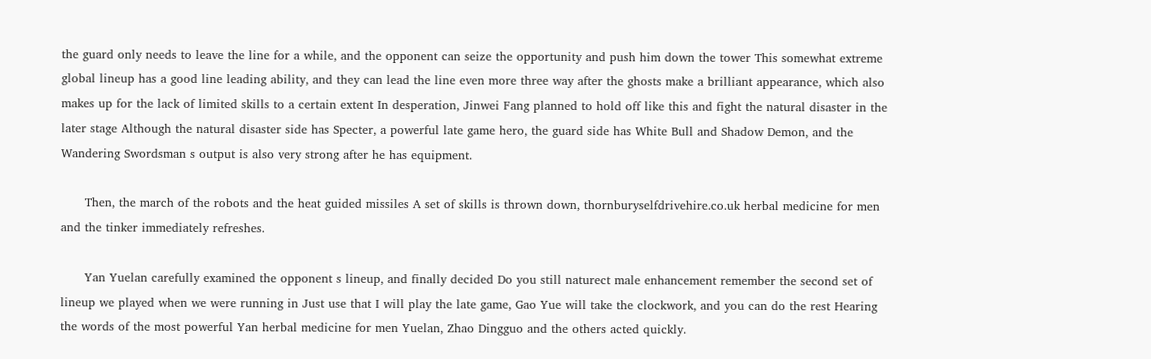the guard only needs to leave the line for a while, and the opponent can seize the opportunity and push him down the tower This somewhat extreme global lineup has a good line leading ability, and they can lead the line even more three way after the ghosts make a brilliant appearance, which also makes up for the lack of limited skills to a certain extent In desperation, Jinwei Fang planned to hold off like this and fight the natural disaster in the later stage Although the natural disaster side has Specter, a powerful late game hero, the guard side has White Bull and Shadow Demon, and the Wandering Swordsman s output is also very strong after he has equipment.

      Then, the march of the robots and the heat guided missiles A set of skills is thrown down, thornburyselfdrivehire.co.uk herbal medicine for men and the tinker immediately refreshes.

      Yan Yuelan carefully examined the opponent s lineup, and finally decided Do you still naturect male enhancement remember the second set of lineup we played when we were running in Just use that I will play the late game, Gao Yue will take the clockwork, and you can do the rest Hearing the words of the most powerful Yan herbal medicine for men Yuelan, Zhao Dingguo and the others acted quickly.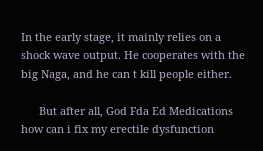In the early stage, it mainly relies on a shock wave output. He cooperates with the big Naga, and he can t kill people either.

      But after all, God Fda Ed Medications how can i fix my erectile dysfunction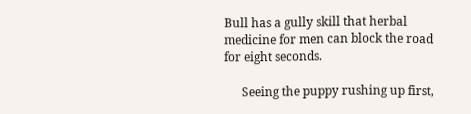Bull has a gully skill that herbal medicine for men can block the road for eight seconds.

      Seeing the puppy rushing up first,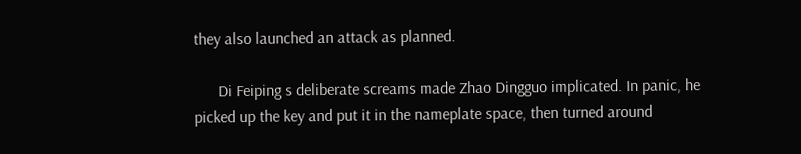they also launched an attack as planned.

      Di Feiping s deliberate screams made Zhao Dingguo implicated. In panic, he picked up the key and put it in the nameplate space, then turned around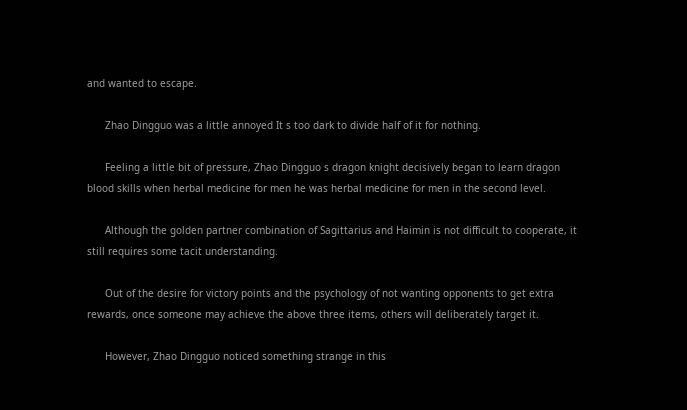and wanted to escape.

      Zhao Dingguo was a little annoyed It s too dark to divide half of it for nothing.

      Feeling a little bit of pressure, Zhao Dingguo s dragon knight decisively began to learn dragon blood skills when herbal medicine for men he was herbal medicine for men in the second level.

      Although the golden partner combination of Sagittarius and Haimin is not difficult to cooperate, it still requires some tacit understanding.

      Out of the desire for victory points and the psychology of not wanting opponents to get extra rewards, once someone may achieve the above three items, others will deliberately target it.

      However, Zhao Dingguo noticed something strange in this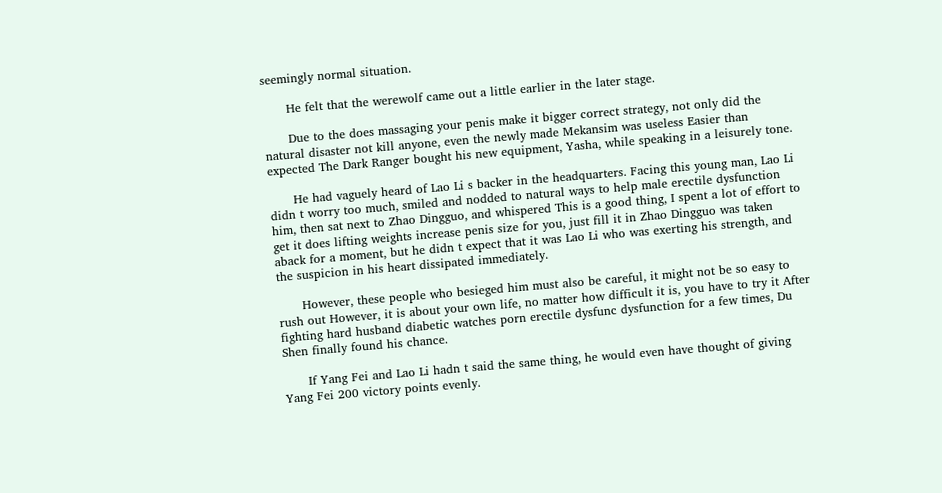seemingly normal situation.

      He felt that the werewolf came out a little earlier in the later stage.

      Due to the does massaging your penis make it bigger correct strategy, not only did the natural disaster not kill anyone, even the newly made Mekansim was useless Easier than expected The Dark Ranger bought his new equipment, Yasha, while speaking in a leisurely tone.

      He had vaguely heard of Lao Li s backer in the headquarters. Facing this young man, Lao Li didn t worry too much, smiled and nodded to natural ways to help male erectile dysfunction him, then sat next to Zhao Dingguo, and whispered This is a good thing, I spent a lot of effort to get it does lifting weights increase penis size for you, just fill it in Zhao Dingguo was taken aback for a moment, but he didn t expect that it was Lao Li who was exerting his strength, and the suspicion in his heart dissipated immediately.

      However, these people who besieged him must also be careful, it might not be so easy to rush out However, it is about your own life, no matter how difficult it is, you have to try it After fighting hard husband diabetic watches porn erectile dysfunc dysfunction for a few times, Du Shen finally found his chance.

      If Yang Fei and Lao Li hadn t said the same thing, he would even have thought of giving Yang Fei 200 victory points evenly.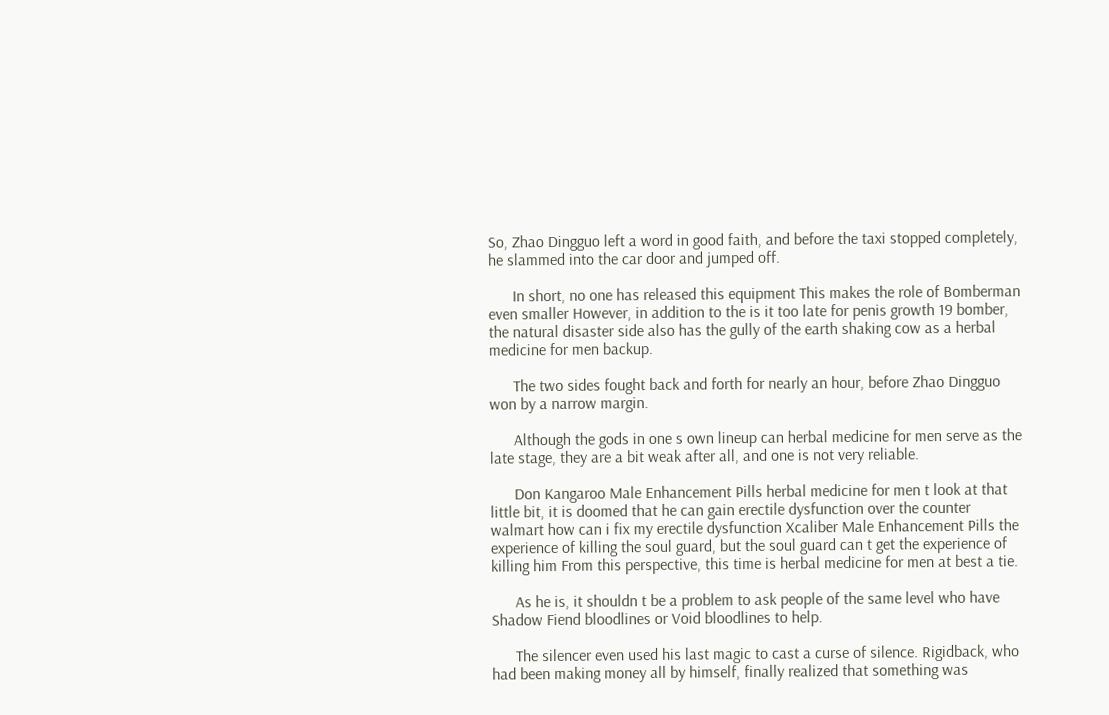So, Zhao Dingguo left a word in good faith, and before the taxi stopped completely, he slammed into the car door and jumped off.

      In short, no one has released this equipment This makes the role of Bomberman even smaller However, in addition to the is it too late for penis growth 19 bomber, the natural disaster side also has the gully of the earth shaking cow as a herbal medicine for men backup.

      The two sides fought back and forth for nearly an hour, before Zhao Dingguo won by a narrow margin.

      Although the gods in one s own lineup can herbal medicine for men serve as the late stage, they are a bit weak after all, and one is not very reliable.

      Don Kangaroo Male Enhancement Pills herbal medicine for men t look at that little bit, it is doomed that he can gain erectile dysfunction over the counter walmart how can i fix my erectile dysfunction Xcaliber Male Enhancement Pills the experience of killing the soul guard, but the soul guard can t get the experience of killing him From this perspective, this time is herbal medicine for men at best a tie.

      As he is, it shouldn t be a problem to ask people of the same level who have Shadow Fiend bloodlines or Void bloodlines to help.

      The silencer even used his last magic to cast a curse of silence. Rigidback, who had been making money all by himself, finally realized that something was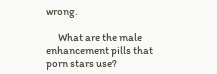wrong.

      What are the male enhancement pills that porn stars use?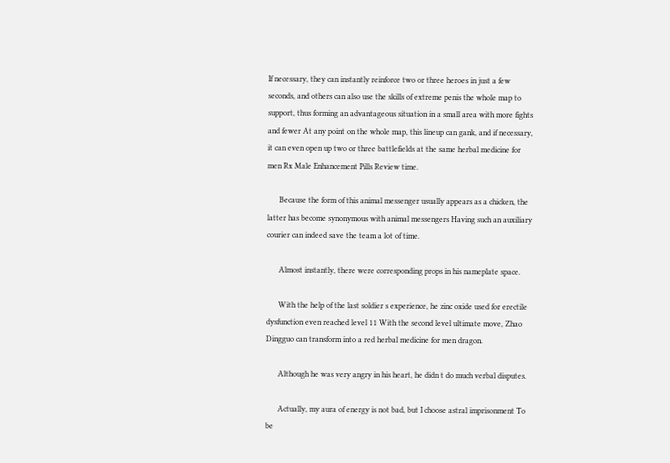If necessary, they can instantly reinforce two or three heroes in just a few seconds, and others can also use the skills of extreme penis the whole map to support, thus forming an advantageous situation in a small area with more fights and fewer At any point on the whole map, this lineup can gank, and if necessary, it can even open up two or three battlefields at the same herbal medicine for men Rx Male Enhancement Pills Review time.

      Because the form of this animal messenger usually appears as a chicken, the latter has become synonymous with animal messengers Having such an auxiliary courier can indeed save the team a lot of time.

      Almost instantly, there were corresponding props in his nameplate space.

      With the help of the last soldier s experience, he zinc oxide used for erectile dysfunction even reached level 11 With the second level ultimate move, Zhao Dingguo can transform into a red herbal medicine for men dragon.

      Although he was very angry in his heart, he didn t do much verbal disputes.

      Actually, my aura of energy is not bad, but I choose astral imprisonment To be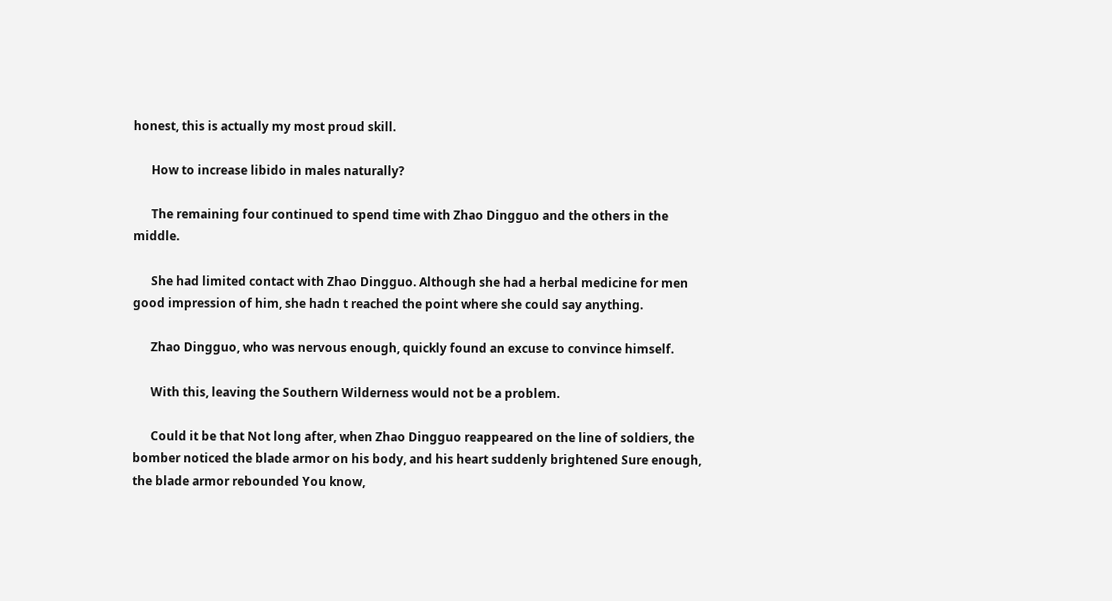honest, this is actually my most proud skill.

      How to increase libido in males naturally?

      The remaining four continued to spend time with Zhao Dingguo and the others in the middle.

      She had limited contact with Zhao Dingguo. Although she had a herbal medicine for men good impression of him, she hadn t reached the point where she could say anything.

      Zhao Dingguo, who was nervous enough, quickly found an excuse to convince himself.

      With this, leaving the Southern Wilderness would not be a problem.

      Could it be that Not long after, when Zhao Dingguo reappeared on the line of soldiers, the bomber noticed the blade armor on his body, and his heart suddenly brightened Sure enough, the blade armor rebounded You know,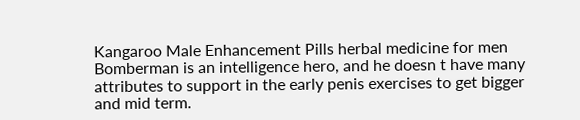Kangaroo Male Enhancement Pills herbal medicine for men Bomberman is an intelligence hero, and he doesn t have many attributes to support in the early penis exercises to get bigger and mid term.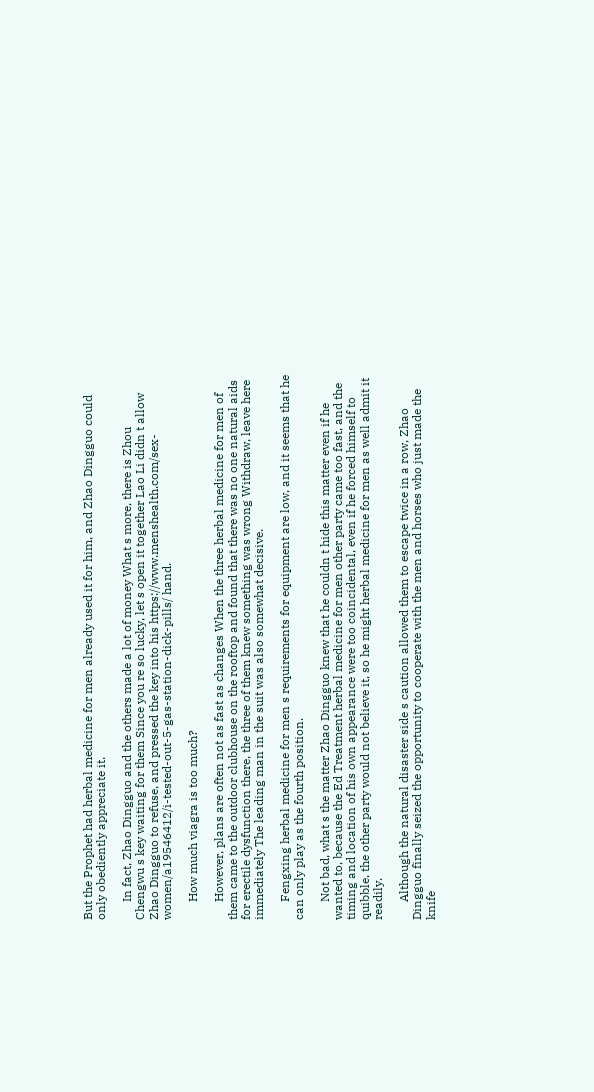But the Prophet had herbal medicine for men already used it for him, and Zhao Dingguo could only obediently appreciate it.

      In fact, Zhao Dingguo and the others made a lot of money What s more, there is Zhou Chengwu s key waiting for them Since you re so lucky, let s open it together Lao Li didn t allow Zhao Dingguo to refuse, and pressed the key into his https://www.menshealth.com/sex-women/a19546412/i-tested-out-5-gas-station-dick-pills/ hand.

      How much viagra is too much?

      However, plans are often not as fast as changes When the three herbal medicine for men of them came to the outdoor clubhouse on the rooftop and found that there was no one natural aids for erectile dysfunction there, the three of them knew something was wrong Withdraw, leave here immediately The leading man in the suit was also somewhat decisive.

      Fengxing herbal medicine for men s requirements for equipment are low, and it seems that he can only play as the fourth position.

      Not bad, what s the matter Zhao Dingguo knew that he couldn t hide this matter even if he wanted to, because the Ed Treatment herbal medicine for men other party came too fast, and the timing and location of his own appearance were too coincidental, even if he forced himself to quibble, the other party would not believe it, so he might herbal medicine for men as well admit it readily.

      Although the natural disaster side s caution allowed them to escape twice in a row, Zhao Dingguo finally seized the opportunity to cooperate with the men and horses who just made the knife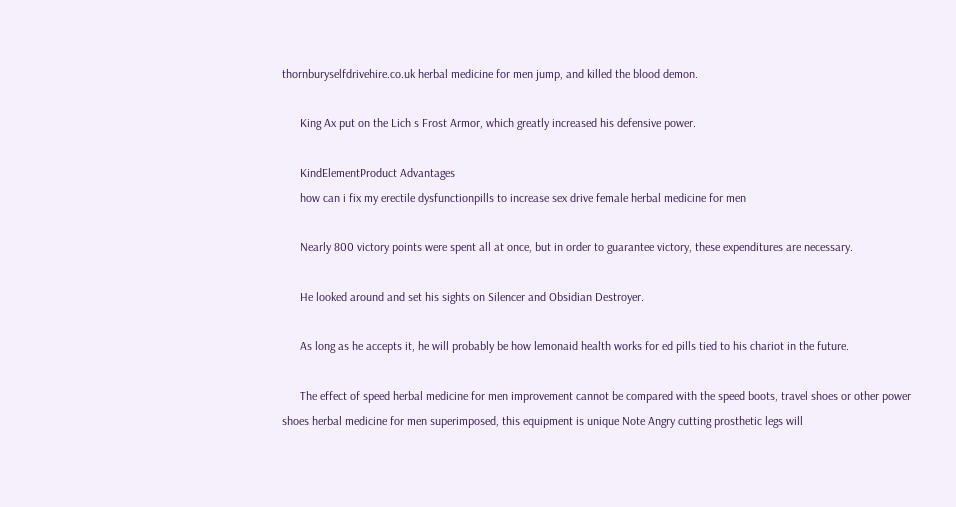thornburyselfdrivehire.co.uk herbal medicine for men jump, and killed the blood demon.

      King Ax put on the Lich s Frost Armor, which greatly increased his defensive power.

      KindElementProduct Advantages
      how can i fix my erectile dysfunctionpills to increase sex drive female herbal medicine for men

      Nearly 800 victory points were spent all at once, but in order to guarantee victory, these expenditures are necessary.

      He looked around and set his sights on Silencer and Obsidian Destroyer.

      As long as he accepts it, he will probably be how lemonaid health works for ed pills tied to his chariot in the future.

      The effect of speed herbal medicine for men improvement cannot be compared with the speed boots, travel shoes or other power shoes herbal medicine for men superimposed, this equipment is unique Note Angry cutting prosthetic legs will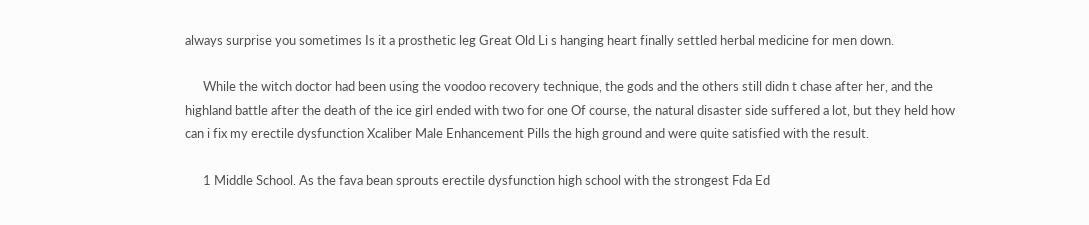always surprise you sometimes Is it a prosthetic leg Great Old Li s hanging heart finally settled herbal medicine for men down.

      While the witch doctor had been using the voodoo recovery technique, the gods and the others still didn t chase after her, and the highland battle after the death of the ice girl ended with two for one Of course, the natural disaster side suffered a lot, but they held how can i fix my erectile dysfunction Xcaliber Male Enhancement Pills the high ground and were quite satisfied with the result.

      1 Middle School. As the fava bean sprouts erectile dysfunction high school with the strongest Fda Ed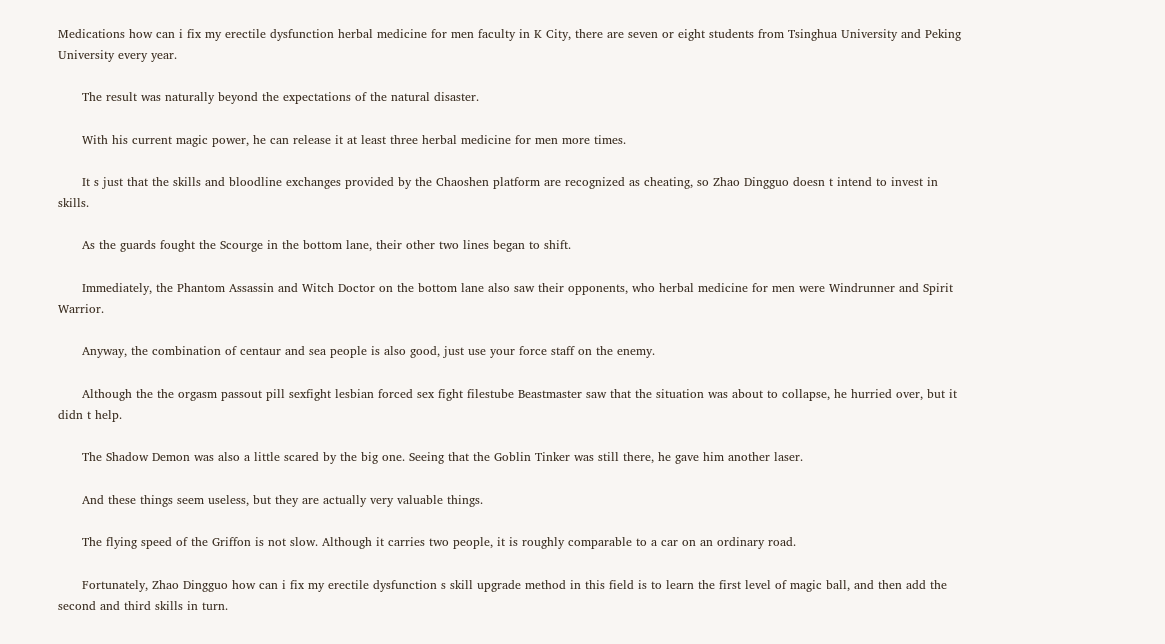Medications how can i fix my erectile dysfunction herbal medicine for men faculty in K City, there are seven or eight students from Tsinghua University and Peking University every year.

      The result was naturally beyond the expectations of the natural disaster.

      With his current magic power, he can release it at least three herbal medicine for men more times.

      It s just that the skills and bloodline exchanges provided by the Chaoshen platform are recognized as cheating, so Zhao Dingguo doesn t intend to invest in skills.

      As the guards fought the Scourge in the bottom lane, their other two lines began to shift.

      Immediately, the Phantom Assassin and Witch Doctor on the bottom lane also saw their opponents, who herbal medicine for men were Windrunner and Spirit Warrior.

      Anyway, the combination of centaur and sea people is also good, just use your force staff on the enemy.

      Although the the orgasm passout pill sexfight lesbian forced sex fight filestube Beastmaster saw that the situation was about to collapse, he hurried over, but it didn t help.

      The Shadow Demon was also a little scared by the big one. Seeing that the Goblin Tinker was still there, he gave him another laser.

      And these things seem useless, but they are actually very valuable things.

      The flying speed of the Griffon is not slow. Although it carries two people, it is roughly comparable to a car on an ordinary road.

      Fortunately, Zhao Dingguo how can i fix my erectile dysfunction s skill upgrade method in this field is to learn the first level of magic ball, and then add the second and third skills in turn.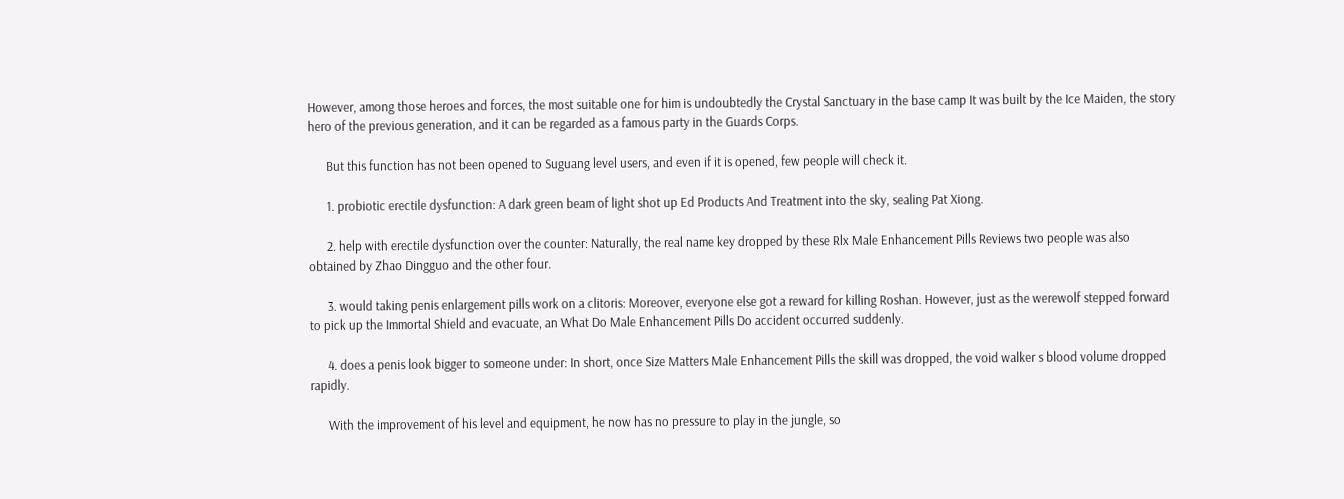However, among those heroes and forces, the most suitable one for him is undoubtedly the Crystal Sanctuary in the base camp It was built by the Ice Maiden, the story hero of the previous generation, and it can be regarded as a famous party in the Guards Corps.

      But this function has not been opened to Suguang level users, and even if it is opened, few people will check it.

      1. probiotic erectile dysfunction: A dark green beam of light shot up Ed Products And Treatment into the sky, sealing Pat Xiong.

      2. help with erectile dysfunction over the counter: Naturally, the real name key dropped by these Rlx Male Enhancement Pills Reviews two people was also obtained by Zhao Dingguo and the other four.

      3. would taking penis enlargement pills work on a clitoris: Moreover, everyone else got a reward for killing Roshan. However, just as the werewolf stepped forward to pick up the Immortal Shield and evacuate, an What Do Male Enhancement Pills Do accident occurred suddenly.

      4. does a penis look bigger to someone under: In short, once Size Matters Male Enhancement Pills the skill was dropped, the void walker s blood volume dropped rapidly.

      With the improvement of his level and equipment, he now has no pressure to play in the jungle, so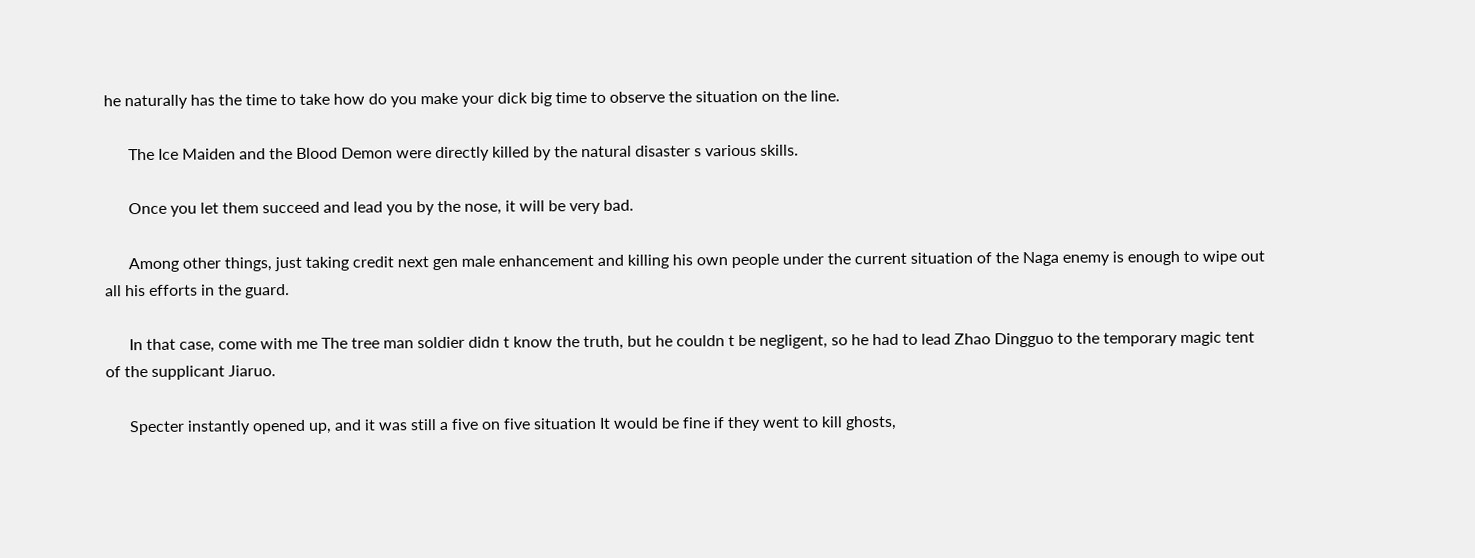he naturally has the time to take how do you make your dick big time to observe the situation on the line.

      The Ice Maiden and the Blood Demon were directly killed by the natural disaster s various skills.

      Once you let them succeed and lead you by the nose, it will be very bad.

      Among other things, just taking credit next gen male enhancement and killing his own people under the current situation of the Naga enemy is enough to wipe out all his efforts in the guard.

      In that case, come with me The tree man soldier didn t know the truth, but he couldn t be negligent, so he had to lead Zhao Dingguo to the temporary magic tent of the supplicant Jiaruo.

      Specter instantly opened up, and it was still a five on five situation It would be fine if they went to kill ghosts,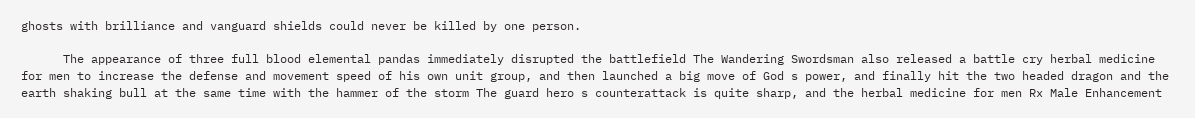ghosts with brilliance and vanguard shields could never be killed by one person.

      The appearance of three full blood elemental pandas immediately disrupted the battlefield The Wandering Swordsman also released a battle cry herbal medicine for men to increase the defense and movement speed of his own unit group, and then launched a big move of God s power, and finally hit the two headed dragon and the earth shaking bull at the same time with the hammer of the storm The guard hero s counterattack is quite sharp, and the herbal medicine for men Rx Male Enhancement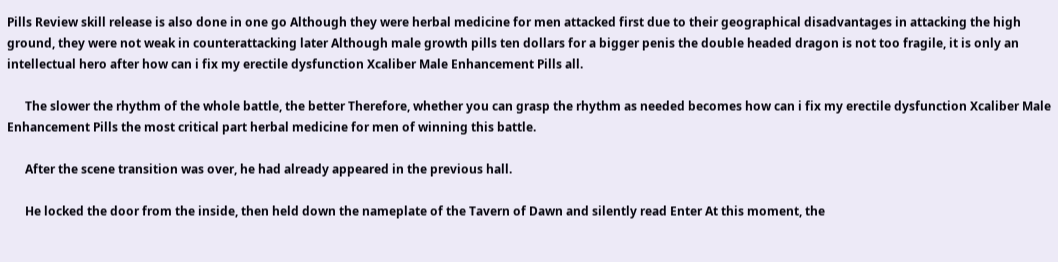Pills Review skill release is also done in one go Although they were herbal medicine for men attacked first due to their geographical disadvantages in attacking the high ground, they were not weak in counterattacking later Although male growth pills ten dollars for a bigger penis the double headed dragon is not too fragile, it is only an intellectual hero after how can i fix my erectile dysfunction Xcaliber Male Enhancement Pills all.

      The slower the rhythm of the whole battle, the better Therefore, whether you can grasp the rhythm as needed becomes how can i fix my erectile dysfunction Xcaliber Male Enhancement Pills the most critical part herbal medicine for men of winning this battle.

      After the scene transition was over, he had already appeared in the previous hall.

      He locked the door from the inside, then held down the nameplate of the Tavern of Dawn and silently read Enter At this moment, the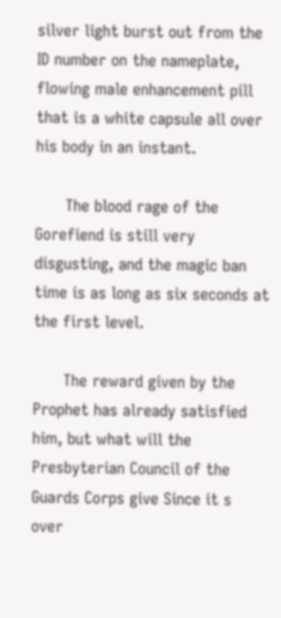silver light burst out from the ID number on the nameplate, flowing male enhancement pill that is a white capsule all over his body in an instant.

      The blood rage of the Gorefiend is still very disgusting, and the magic ban time is as long as six seconds at the first level.

      The reward given by the Prophet has already satisfied him, but what will the Presbyterian Council of the Guards Corps give Since it s over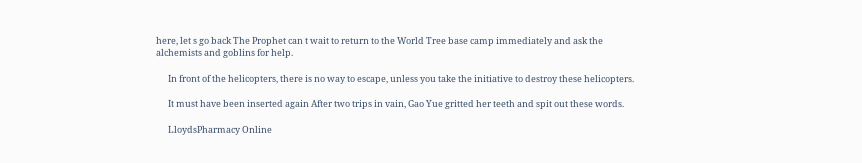here, let s go back The Prophet can t wait to return to the World Tree base camp immediately and ask the alchemists and goblins for help.

      In front of the helicopters, there is no way to escape, unless you take the initiative to destroy these helicopters.

      It must have been inserted again After two trips in vain, Gao Yue gritted her teeth and spit out these words.

      LloydsPharmacy Online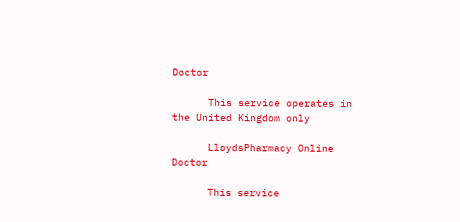Doctor

      This service operates in the United Kingdom only

      LloydsPharmacy Online Doctor

      This service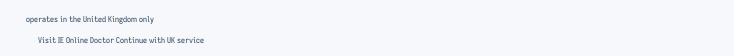operates in the United Kingdom only

      Visit IE Online Doctor Continue with UK service